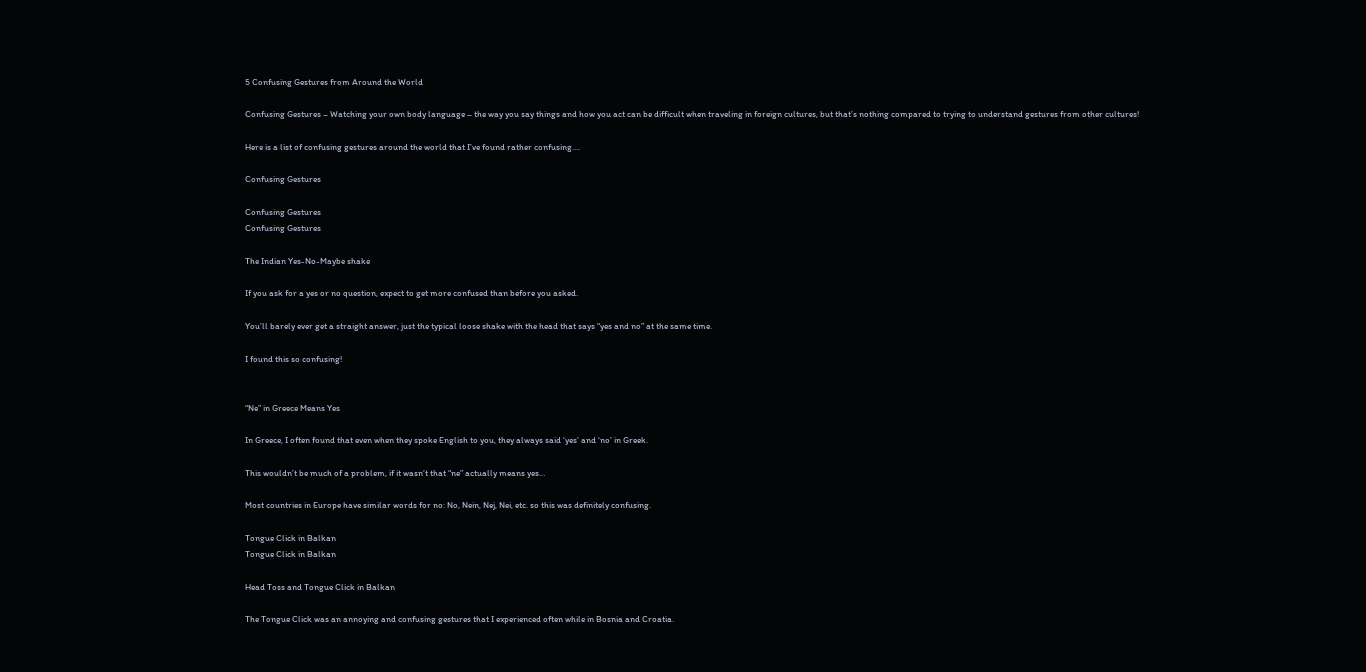5 Confusing Gestures from Around the World

Confusing Gestures – Watching your own body language – the way you say things and how you act can be difficult when traveling in foreign cultures, but that’s nothing compared to trying to understand gestures from other cultures!

Here is a list of confusing gestures around the world that I’ve found rather confusing….

Confusing Gestures

Confusing Gestures
Confusing Gestures

The Indian Yes-No-Maybe shake

If you ask for a yes or no question, expect to get more confused than before you asked.

You’ll barely ever get a straight answer, just the typical loose shake with the head that says “yes and no” at the same time.

I found this so confusing!


“Ne” in Greece Means Yes

In Greece, I often found that even when they spoke English to you, they always said ‘yes’ and ‘no’ in Greek.

This wouldn’t be much of a problem, if it wasn’t that “ne” actually means yes…

Most countries in Europe have similar words for no: No, Nein, Nej, Nei, etc. so this was definitely confusing.

Tongue Click in Balkan
Tongue Click in Balkan

Head Toss and Tongue Click in Balkan

The Tongue Click was an annoying and confusing gestures that I experienced often while in Bosnia and Croatia.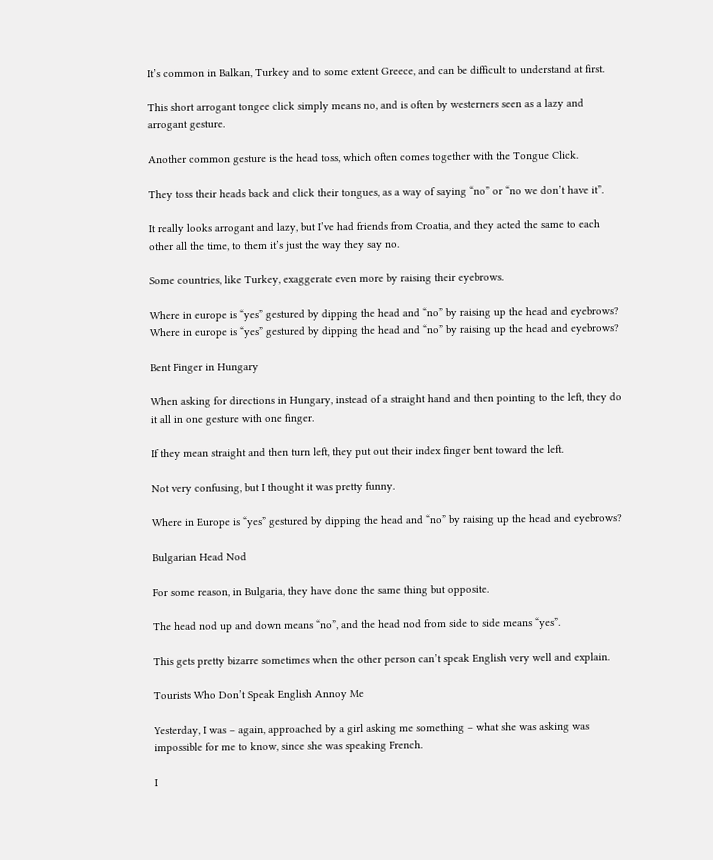It’s common in Balkan, Turkey and to some extent Greece, and can be difficult to understand at first.

This short arrogant tongee click simply means no, and is often by westerners seen as a lazy and arrogant gesture.

Another common gesture is the head toss, which often comes together with the Tongue Click.

They toss their heads back and click their tongues, as a way of saying “no” or “no we don’t have it”.

It really looks arrogant and lazy, but I’ve had friends from Croatia, and they acted the same to each other all the time, to them it’s just the way they say no.

Some countries, like Turkey, exaggerate even more by raising their eyebrows.

Where in europe is “yes” gestured by dipping the head and “no” by raising up the head and eyebrows?
Where in europe is “yes” gestured by dipping the head and “no” by raising up the head and eyebrows?

Bent Finger in Hungary

When asking for directions in Hungary, instead of a straight hand and then pointing to the left, they do it all in one gesture with one finger.

If they mean straight and then turn left, they put out their index finger bent toward the left.

Not very confusing, but I thought it was pretty funny.

Where in Europe is “yes” gestured by dipping the head and “no” by raising up the head and eyebrows?

Bulgarian Head Nod

For some reason, in Bulgaria, they have done the same thing but opposite.

The head nod up and down means “no”, and the head nod from side to side means “yes”.

This gets pretty bizarre sometimes when the other person can’t speak English very well and explain.

Tourists Who Don’t Speak English Annoy Me

Yesterday, I was – again, approached by a girl asking me something – what she was asking was impossible for me to know, since she was speaking French.

I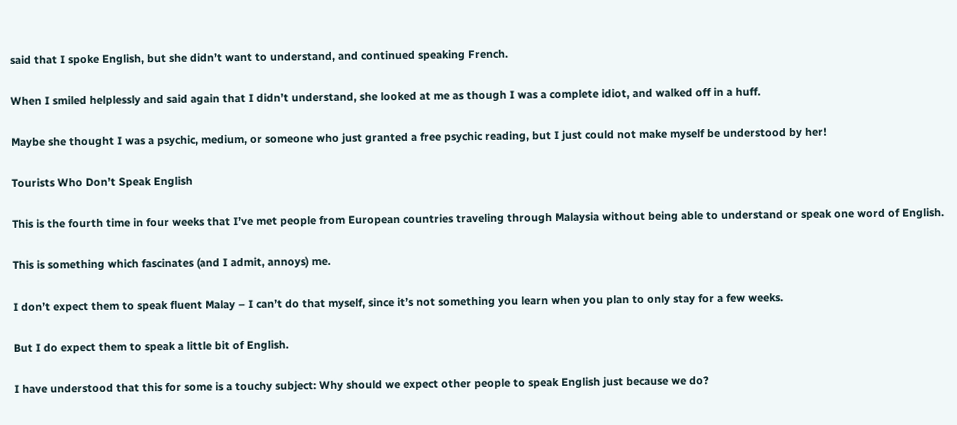said that I spoke English, but she didn’t want to understand, and continued speaking French.

When I smiled helplessly and said again that I didn’t understand, she looked at me as though I was a complete idiot, and walked off in a huff.

Maybe she thought I was a psychic, medium, or someone who just granted a free psychic reading, but I just could not make myself be understood by her!

Tourists Who Don’t Speak English

This is the fourth time in four weeks that I’ve met people from European countries traveling through Malaysia without being able to understand or speak one word of English.

This is something which fascinates (and I admit, annoys) me.

I don’t expect them to speak fluent Malay – I can’t do that myself, since it’s not something you learn when you plan to only stay for a few weeks.

But I do expect them to speak a little bit of English.

I have understood that this for some is a touchy subject: Why should we expect other people to speak English just because we do?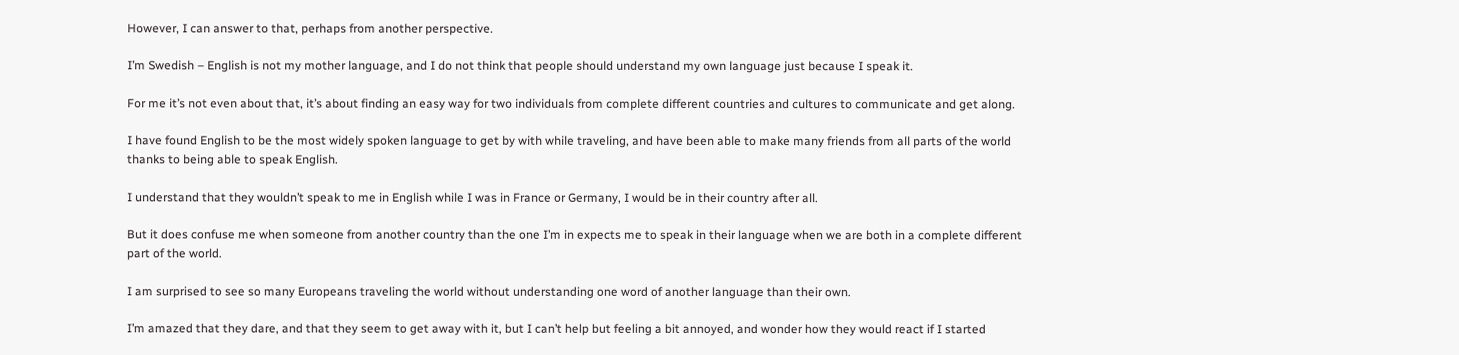However, I can answer to that, perhaps from another perspective.

I’m Swedish – English is not my mother language, and I do not think that people should understand my own language just because I speak it.

For me it’s not even about that, it’s about finding an easy way for two individuals from complete different countries and cultures to communicate and get along.

I have found English to be the most widely spoken language to get by with while traveling, and have been able to make many friends from all parts of the world thanks to being able to speak English.

I understand that they wouldn’t speak to me in English while I was in France or Germany, I would be in their country after all.

But it does confuse me when someone from another country than the one I’m in expects me to speak in their language when we are both in a complete different part of the world.

I am surprised to see so many Europeans traveling the world without understanding one word of another language than their own.

I’m amazed that they dare, and that they seem to get away with it, but I can’t help but feeling a bit annoyed, and wonder how they would react if I started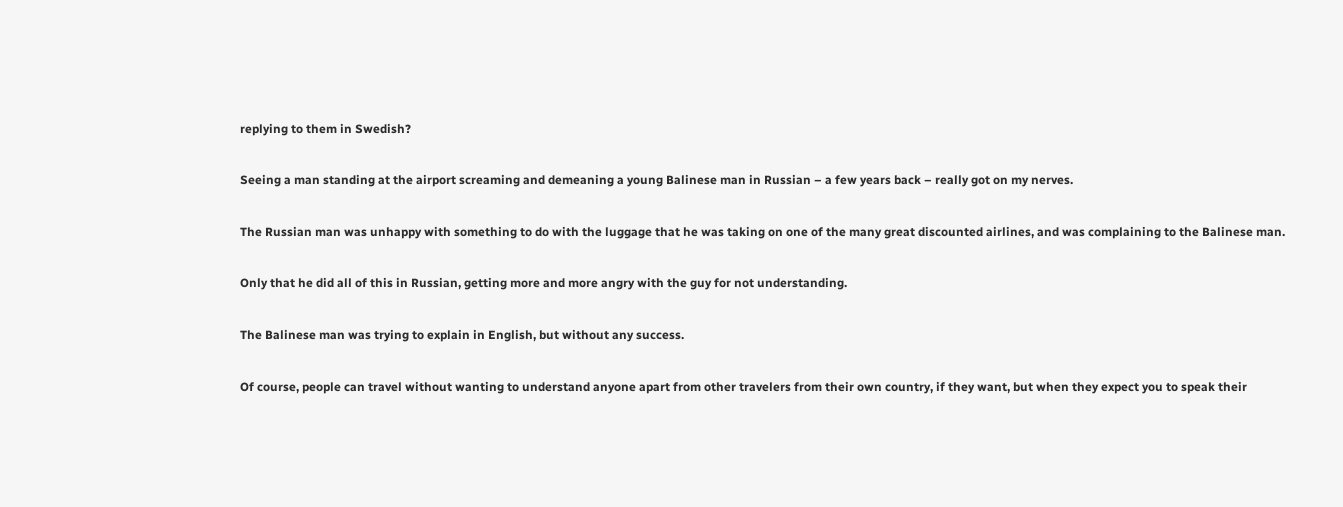replying to them in Swedish?

Seeing a man standing at the airport screaming and demeaning a young Balinese man in Russian – a few years back – really got on my nerves.

The Russian man was unhappy with something to do with the luggage that he was taking on one of the many great discounted airlines, and was complaining to the Balinese man.

Only that he did all of this in Russian, getting more and more angry with the guy for not understanding.

The Balinese man was trying to explain in English, but without any success.

Of course, people can travel without wanting to understand anyone apart from other travelers from their own country, if they want, but when they expect you to speak their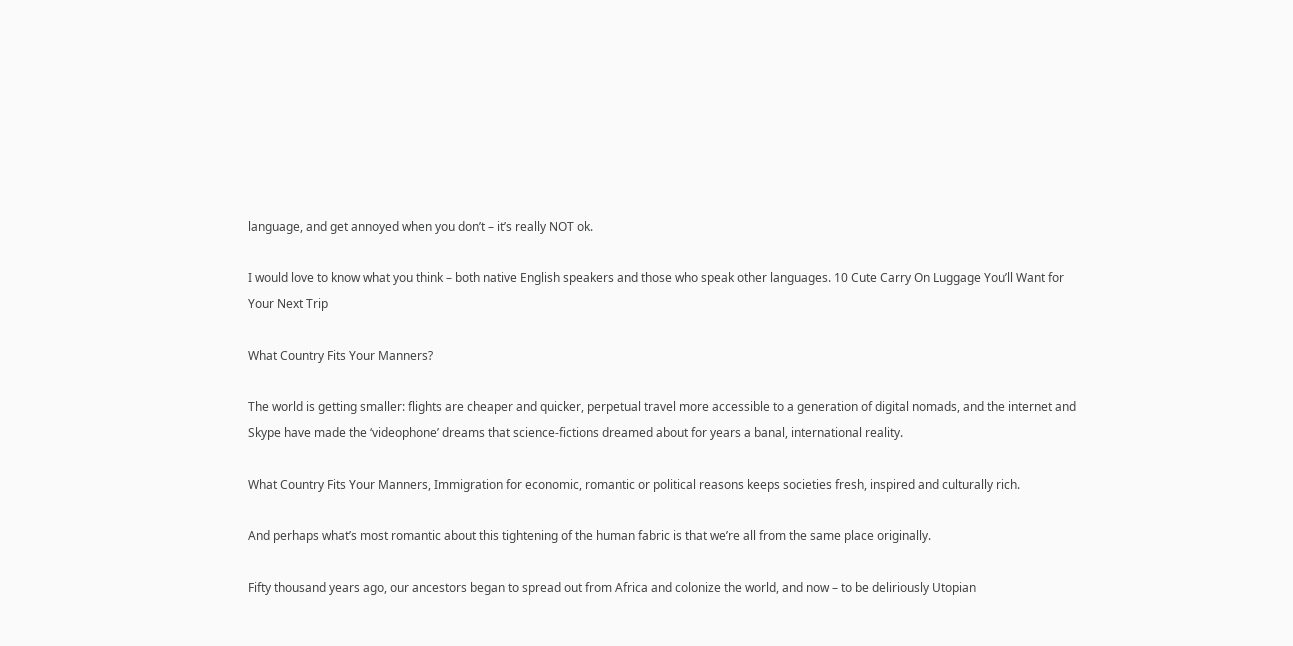language, and get annoyed when you don’t – it’s really NOT ok.

I would love to know what you think – both native English speakers and those who speak other languages. 10 Cute Carry On Luggage You’ll Want for Your Next Trip

What Country Fits Your Manners?

The world is getting smaller: flights are cheaper and quicker, perpetual travel more accessible to a generation of digital nomads, and the internet and Skype have made the ‘videophone’ dreams that science-fictions dreamed about for years a banal, international reality.

What Country Fits Your Manners, Immigration for economic, romantic or political reasons keeps societies fresh, inspired and culturally rich.

And perhaps what’s most romantic about this tightening of the human fabric is that we’re all from the same place originally.

Fifty thousand years ago, our ancestors began to spread out from Africa and colonize the world, and now – to be deliriously Utopian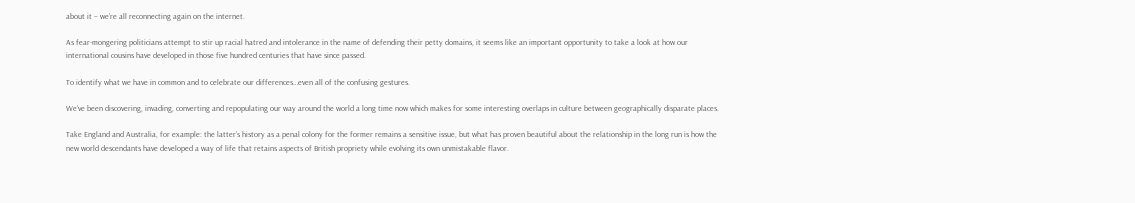about it – we’re all reconnecting again on the internet.

As fear-mongering politicians attempt to stir up racial hatred and intolerance in the name of defending their petty domains, it seems like an important opportunity to take a look at how our international cousins have developed in those five hundred centuries that have since passed.

To identify what we have in common and to celebrate our differences…even all of the confusing gestures.

We’ve been discovering, invading, converting and repopulating our way around the world a long time now which makes for some interesting overlaps in culture between geographically disparate places.

Take England and Australia, for example: the latter’s history as a penal colony for the former remains a sensitive issue, but what has proven beautiful about the relationship in the long run is how the new world descendants have developed a way of life that retains aspects of British propriety while evolving its own unmistakable flavor.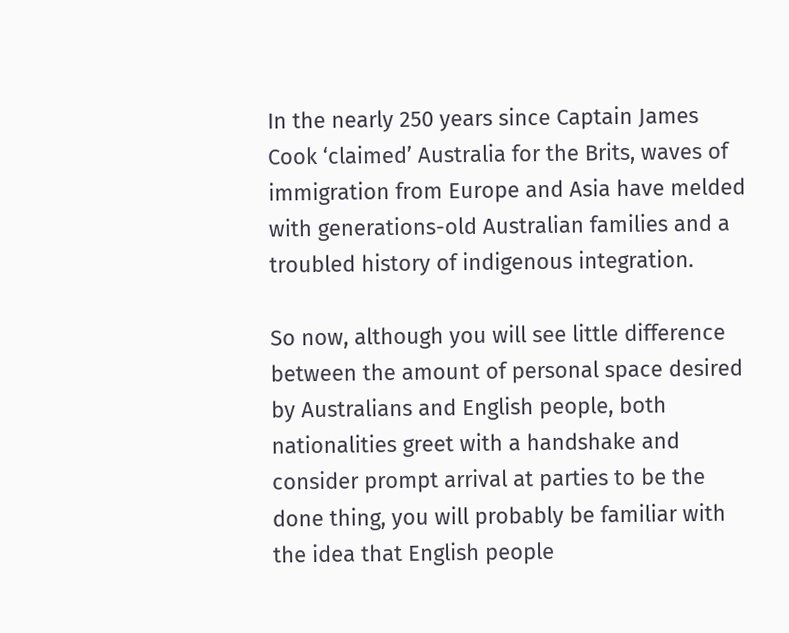In the nearly 250 years since Captain James Cook ‘claimed’ Australia for the Brits, waves of immigration from Europe and Asia have melded with generations-old Australian families and a troubled history of indigenous integration.

So now, although you will see little difference between the amount of personal space desired by Australians and English people, both nationalities greet with a handshake and consider prompt arrival at parties to be the done thing, you will probably be familiar with the idea that English people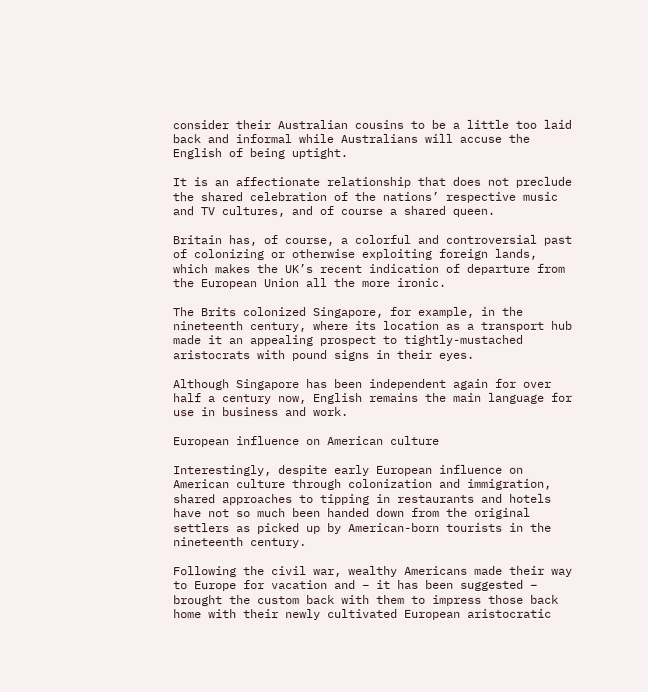consider their Australian cousins to be a little too laid back and informal while Australians will accuse the English of being uptight.

It is an affectionate relationship that does not preclude the shared celebration of the nations’ respective music and TV cultures, and of course a shared queen.

Britain has, of course, a colorful and controversial past of colonizing or otherwise exploiting foreign lands, which makes the UK’s recent indication of departure from the European Union all the more ironic.

The Brits colonized Singapore, for example, in the nineteenth century, where its location as a transport hub made it an appealing prospect to tightly-mustached aristocrats with pound signs in their eyes.

Although Singapore has been independent again for over half a century now, English remains the main language for use in business and work.

European influence on American culture

Interestingly, despite early European influence on American culture through colonization and immigration, shared approaches to tipping in restaurants and hotels have not so much been handed down from the original settlers as picked up by American-born tourists in the nineteenth century.

Following the civil war, wealthy Americans made their way to Europe for vacation and – it has been suggested – brought the custom back with them to impress those back home with their newly cultivated European aristocratic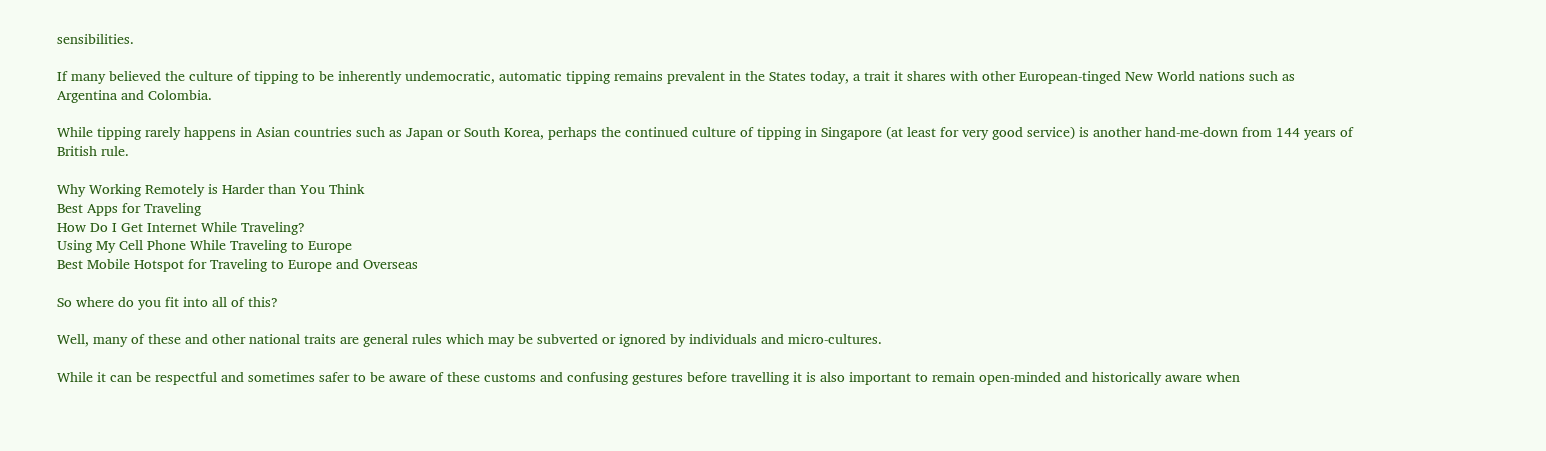sensibilities.

If many believed the culture of tipping to be inherently undemocratic, automatic tipping remains prevalent in the States today, a trait it shares with other European-tinged New World nations such as Argentina and Colombia.

While tipping rarely happens in Asian countries such as Japan or South Korea, perhaps the continued culture of tipping in Singapore (at least for very good service) is another hand-me-down from 144 years of British rule.

Why Working Remotely is Harder than You Think
Best Apps for Traveling
How Do I Get Internet While Traveling?
Using My Cell Phone While Traveling to Europe
Best Mobile Hotspot for Traveling to Europe and Overseas

So where do you fit into all of this?

Well, many of these and other national traits are general rules which may be subverted or ignored by individuals and micro-cultures.

While it can be respectful and sometimes safer to be aware of these customs and confusing gestures before travelling it is also important to remain open-minded and historically aware when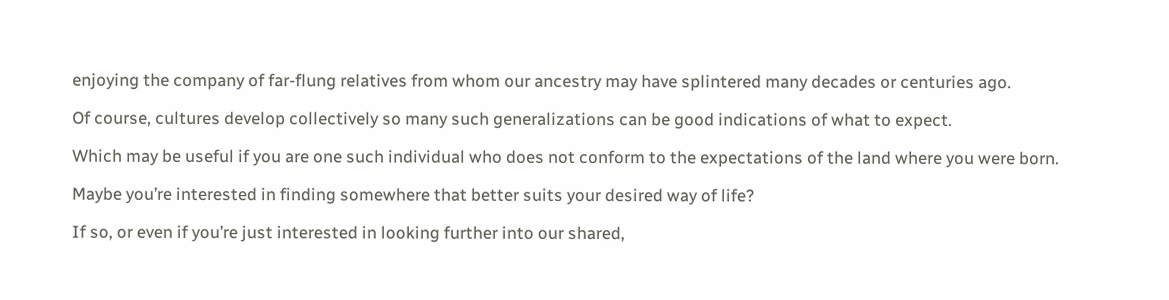enjoying the company of far-flung relatives from whom our ancestry may have splintered many decades or centuries ago.

Of course, cultures develop collectively so many such generalizations can be good indications of what to expect.

Which may be useful if you are one such individual who does not conform to the expectations of the land where you were born.

Maybe you’re interested in finding somewhere that better suits your desired way of life?

If so, or even if you’re just interested in looking further into our shared,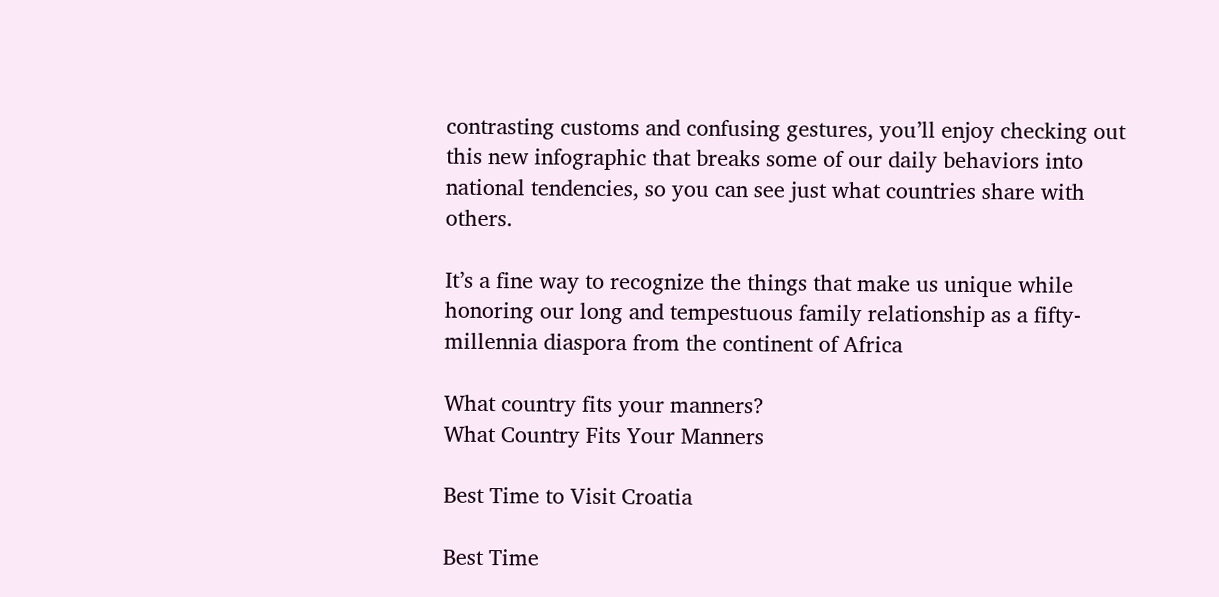contrasting customs and confusing gestures, you’ll enjoy checking out this new infographic that breaks some of our daily behaviors into national tendencies, so you can see just what countries share with others.

It’s a fine way to recognize the things that make us unique while honoring our long and tempestuous family relationship as a fifty-millennia diaspora from the continent of Africa

What country fits your manners?
What Country Fits Your Manners

Best Time to Visit Croatia

Best Time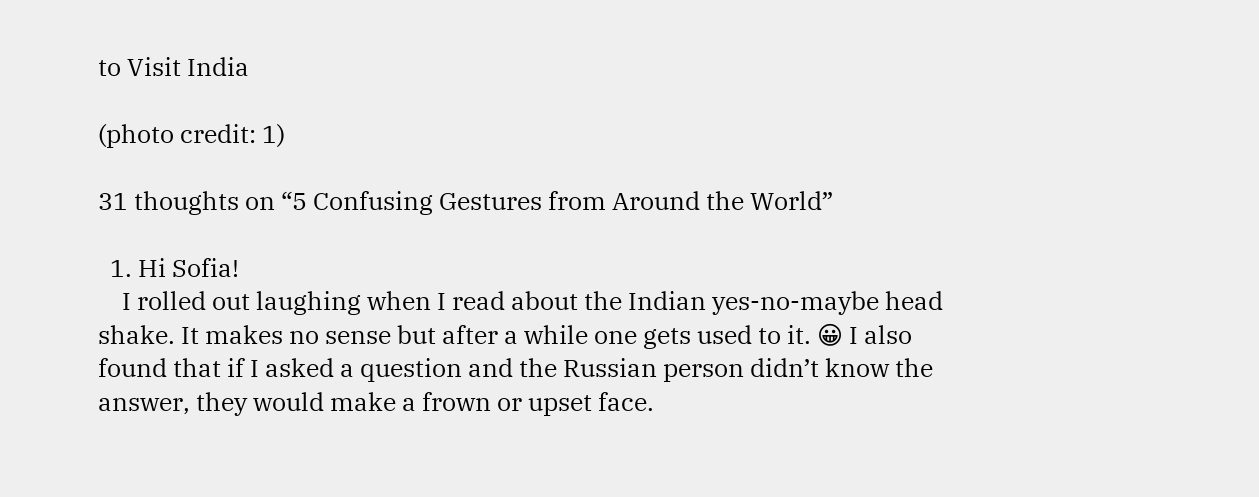to Visit India

(photo credit: 1)

31 thoughts on “5 Confusing Gestures from Around the World”

  1. Hi Sofia!
    I rolled out laughing when I read about the Indian yes-no-maybe head shake. It makes no sense but after a while one gets used to it. 😀 I also found that if I asked a question and the Russian person didn’t know the answer, they would make a frown or upset face.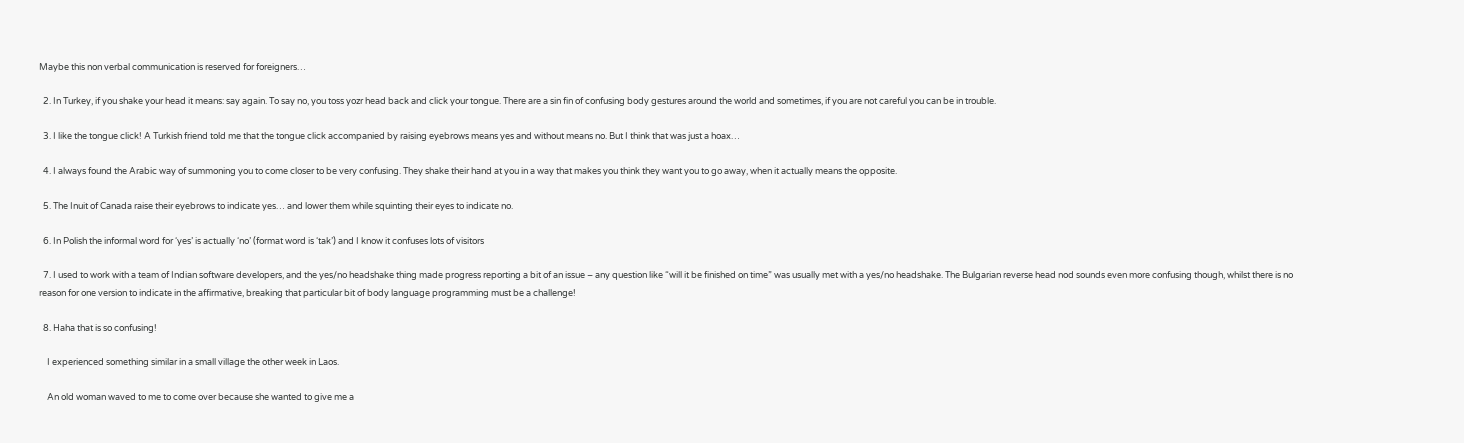Maybe this non verbal communication is reserved for foreigners…

  2. In Turkey, if you shake your head it means: say again. To say no, you toss yozr head back and click your tongue. There are a sin fin of confusing body gestures around the world and sometimes, if you are not careful you can be in trouble.

  3. I like the tongue click! A Turkish friend told me that the tongue click accompanied by raising eyebrows means yes and without means no. But I think that was just a hoax…

  4. I always found the Arabic way of summoning you to come closer to be very confusing. They shake their hand at you in a way that makes you think they want you to go away, when it actually means the opposite.

  5. The Inuit of Canada raise their eyebrows to indicate yes… and lower them while squinting their eyes to indicate no.

  6. In Polish the informal word for ‘yes’ is actually ‘no’ (format word is ‘tak’) and I know it confuses lots of visitors

  7. I used to work with a team of Indian software developers, and the yes/no headshake thing made progress reporting a bit of an issue – any question like “will it be finished on time” was usually met with a yes/no headshake. The Bulgarian reverse head nod sounds even more confusing though, whilst there is no reason for one version to indicate in the affirmative, breaking that particular bit of body language programming must be a challenge!

  8. Haha that is so confusing!

    I experienced something similar in a small village the other week in Laos.

    An old woman waved to me to come over because she wanted to give me a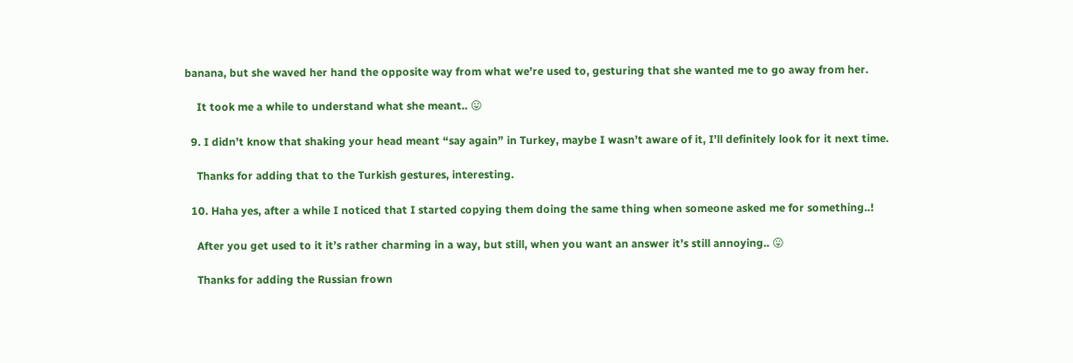banana, but she waved her hand the opposite way from what we’re used to, gesturing that she wanted me to go away from her.

    It took me a while to understand what she meant.. 😛

  9. I didn’t know that shaking your head meant “say again” in Turkey, maybe I wasn’t aware of it, I’ll definitely look for it next time.

    Thanks for adding that to the Turkish gestures, interesting.

  10. Haha yes, after a while I noticed that I started copying them doing the same thing when someone asked me for something..!

    After you get used to it it’s rather charming in a way, but still, when you want an answer it’s still annoying.. 😛

    Thanks for adding the Russian frown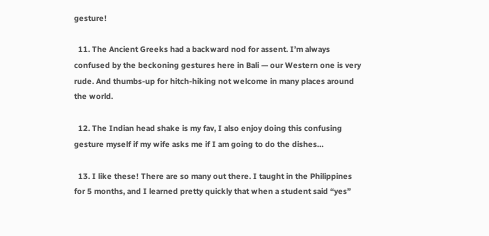gesture!

  11. The Ancient Greeks had a backward nod for assent. I’m always confused by the beckoning gestures here in Bali — our Western one is very rude. And thumbs-up for hitch-hiking not welcome in many places around the world.

  12. The Indian head shake is my fav, I also enjoy doing this confusing gesture myself if my wife asks me if I am going to do the dishes…

  13. I like these! There are so many out there. I taught in the Philippines for 5 months, and I learned pretty quickly that when a student said “yes”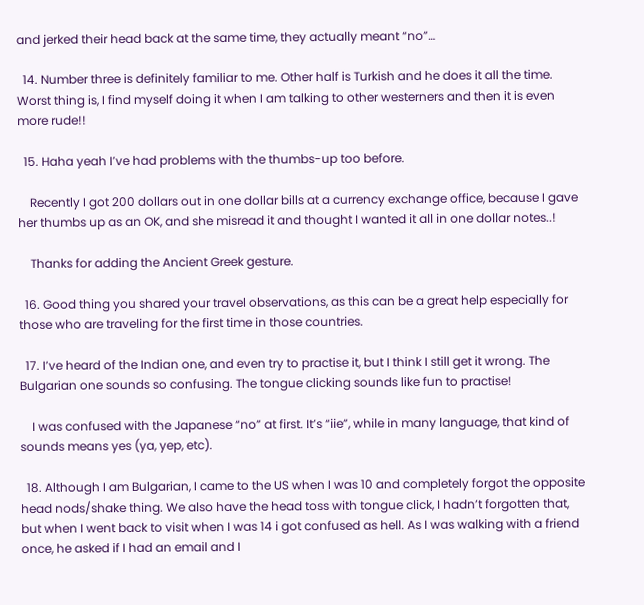and jerked their head back at the same time, they actually meant “no”…

  14. Number three is definitely familiar to me. Other half is Turkish and he does it all the time. Worst thing is, I find myself doing it when I am talking to other westerners and then it is even more rude!!

  15. Haha yeah I’ve had problems with the thumbs-up too before.

    Recently I got 200 dollars out in one dollar bills at a currency exchange office, because I gave her thumbs up as an OK, and she misread it and thought I wanted it all in one dollar notes..!

    Thanks for adding the Ancient Greek gesture.

  16. Good thing you shared your travel observations, as this can be a great help especially for those who are traveling for the first time in those countries.

  17. I’ve heard of the Indian one, and even try to practise it, but I think I still get it wrong. The Bulgarian one sounds so confusing. The tongue clicking sounds like fun to practise!

    I was confused with the Japanese “no” at first. It’s “iie”, while in many language, that kind of sounds means yes (ya, yep, etc).

  18. Although I am Bulgarian, I came to the US when I was 10 and completely forgot the opposite head nods/shake thing. We also have the head toss with tongue click, I hadn’t forgotten that, but when I went back to visit when I was 14 i got confused as hell. As I was walking with a friend once, he asked if I had an email and I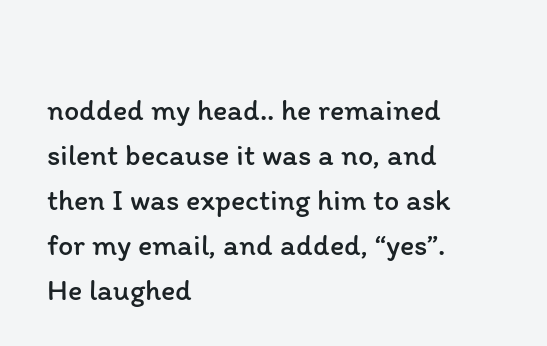nodded my head.. he remained silent because it was a no, and then I was expecting him to ask for my email, and added, “yes”. He laughed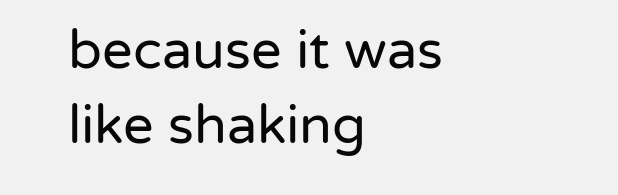because it was like shaking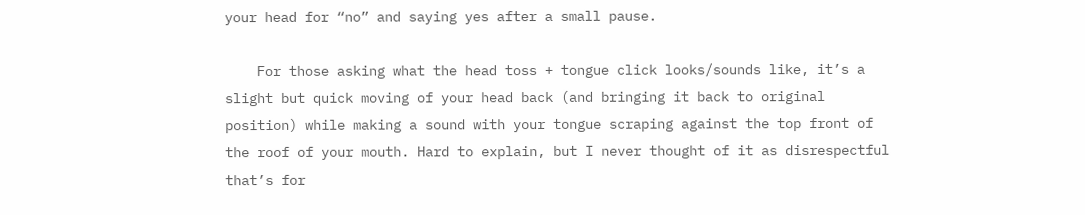your head for “no” and saying yes after a small pause.

    For those asking what the head toss + tongue click looks/sounds like, it’s a slight but quick moving of your head back (and bringing it back to original position) while making a sound with your tongue scraping against the top front of the roof of your mouth. Hard to explain, but I never thought of it as disrespectful that’s for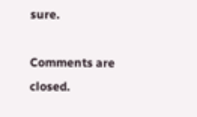sure.

Comments are closed.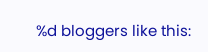%d bloggers like this: